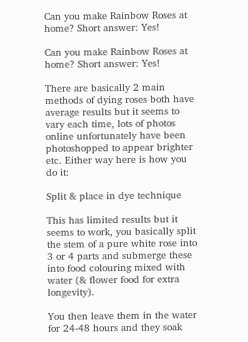Can you make Rainbow Roses at home? Short answer: Yes!

Can you make Rainbow Roses at home? Short answer: Yes!

There are basically 2 main methods of dying roses both have average results but it seems to vary each time, lots of photos online unfortunately have been photoshopped to appear brighter etc. Either way here is how you do it:

Split & place in dye technique

This has limited results but it seems to work, you basically split the stem of a pure white rose into 3 or 4 parts and submerge these into food colouring mixed with water (& flower food for extra longevity).

You then leave them in the water for 24-48 hours and they soak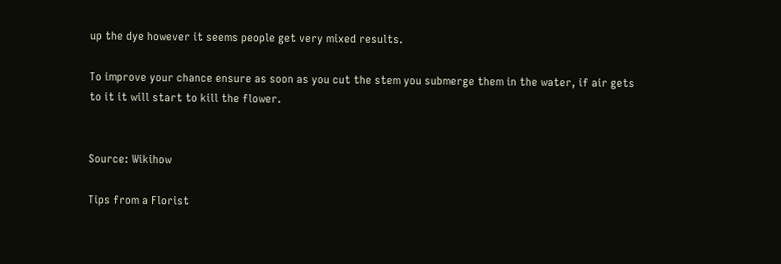up the dye however it seems people get very mixed results.

To improve your chance ensure as soon as you cut the stem you submerge them in the water, if air gets to it it will start to kill the flower.


Source: Wikihow

Tips from a Florist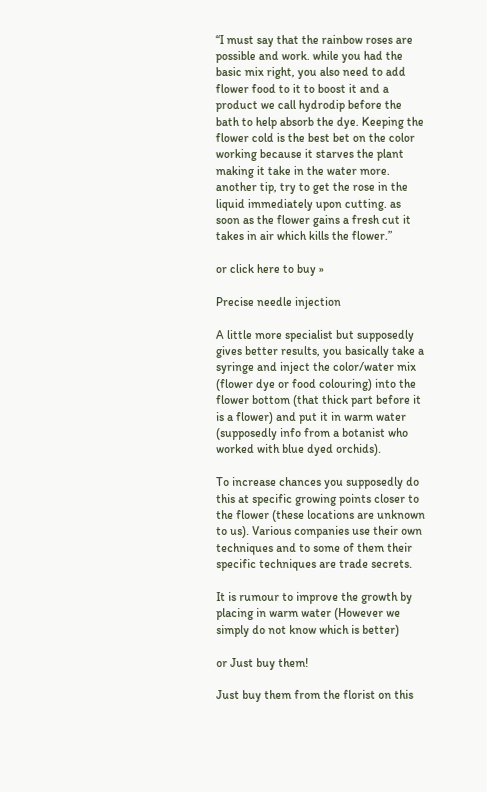“I must say that the rainbow roses are possible and work. while you had the basic mix right, you also need to add flower food to it to boost it and a product we call hydrodip before the bath to help absorb the dye. Keeping the flower cold is the best bet on the color working because it starves the plant making it take in the water more. another tip, try to get the rose in the liquid immediately upon cutting. as soon as the flower gains a fresh cut it takes in air which kills the flower.”

or click here to buy »

Precise needle injection

A little more specialist but supposedly gives better results, you basically take a syringe and inject the color/water mix (flower dye or food colouring) into the flower bottom (that thick part before it is a flower) and put it in warm water (supposedly info from a botanist who worked with blue dyed orchids).

To increase chances you supposedly do this at specific growing points closer to the flower (these locations are unknown to us). Various companies use their own techniques and to some of them their specific techniques are trade secrets.

It is rumour to improve the growth by placing in warm water (However we simply do not know which is better)

or Just buy them!

Just buy them from the florist on this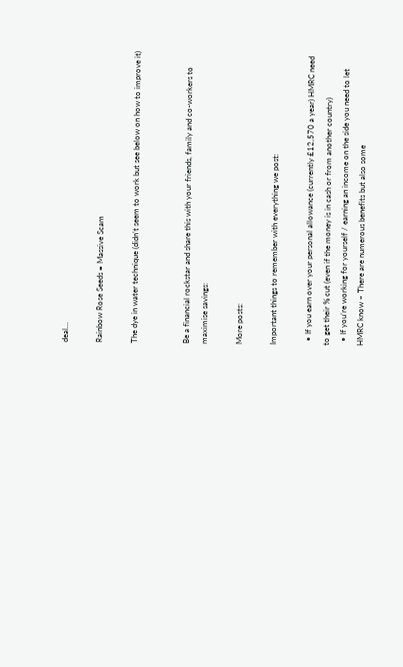deal…

Rainbow Rose Seeds = Massive Scam

The dye in water technique (didn’t seem to work but see below on how to improve it)


Be a financial rockstar and share this with your friends, family and co-workers to maximise savings:

More posts:

Important things to remember with everything we post:

  • If you earn over your personal allowance (currently £12,570 a year) HMRC need to get their % cut (even if the money is in cash or from another country)
  • If you’re working for yourself / earning an income on the side you need to let HMRC know – There are numerous benefits but also some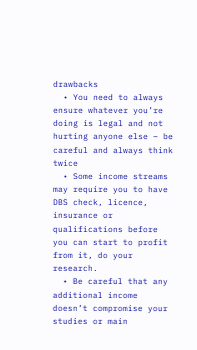drawbacks
  • You need to always ensure whatever you’re doing is legal and not hurting anyone else – be careful and always think twice
  • Some income streams may require you to have DBS check, licence, insurance or qualifications before you can start to profit from it, do your research.
  • Be careful that any additional income doesn’t compromise your studies or main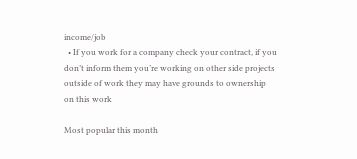income/job
  • If you work for a company check your contract, if you don’t inform them you’re working on other side projects outside of work they may have grounds to ownership on this work

Most popular this month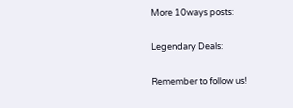More 10ways posts:

Legendary Deals:

Remember to follow us!